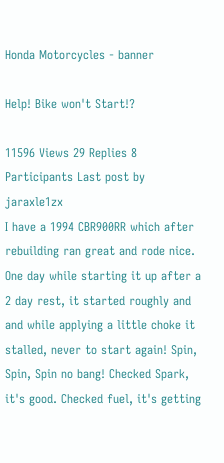Honda Motorcycles - banner

Help! Bike won't Start!?

11596 Views 29 Replies 8 Participants Last post by  jaraxle1zx
I have a 1994 CBR900RR which after rebuilding ran great and rode nice. One day while starting it up after a 2 day rest, it started roughly and and while applying a little choke it stalled, never to start again! Spin, Spin, Spin no bang! Checked Spark, it's good. Checked fuel, it's getting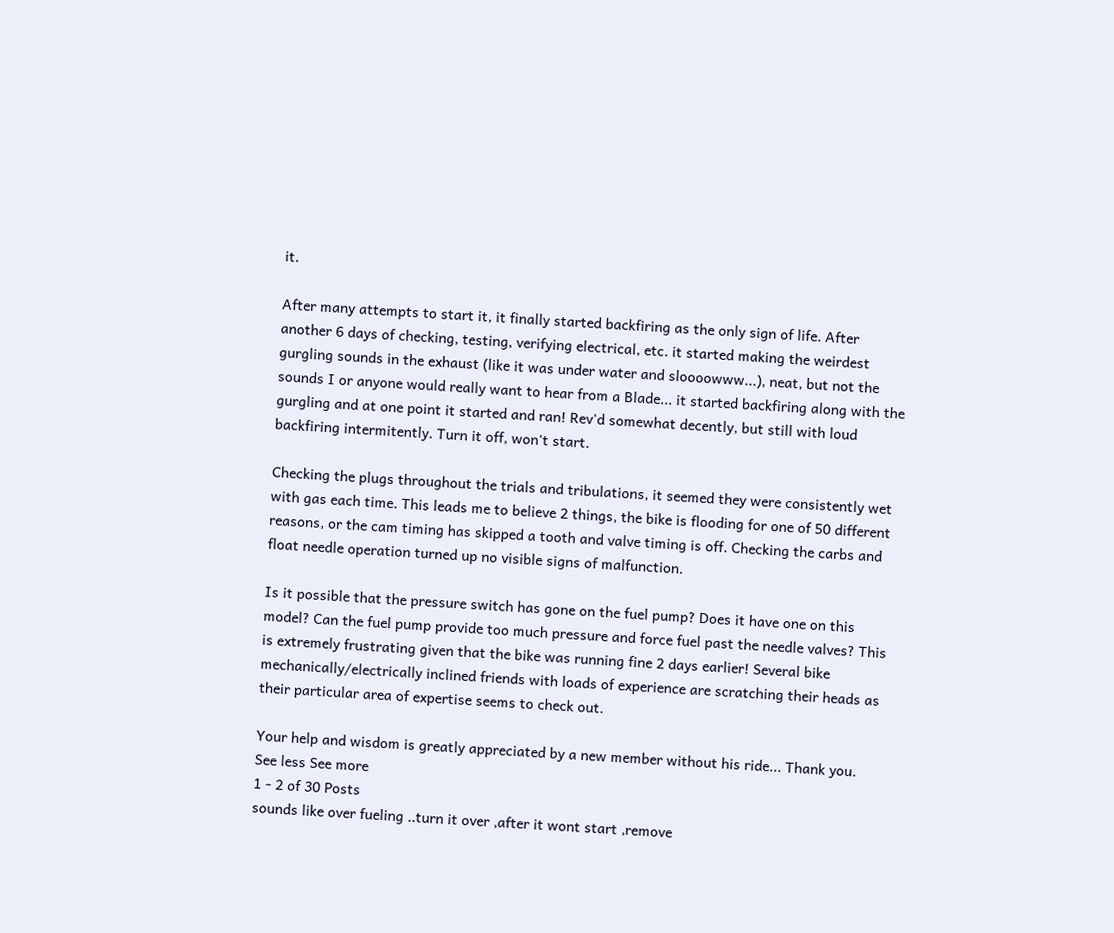it.

After many attempts to start it, it finally started backfiring as the only sign of life. After another 6 days of checking, testing, verifying electrical, etc. it started making the weirdest gurgling sounds in the exhaust (like it was under water and sloooowww...), neat, but not the sounds I or anyone would really want to hear from a Blade... it started backfiring along with the gurgling and at one point it started and ran! Rev'd somewhat decently, but still with loud backfiring intermitently. Turn it off, won't start.

Checking the plugs throughout the trials and tribulations, it seemed they were consistently wet with gas each time. This leads me to believe 2 things, the bike is flooding for one of 50 different reasons, or the cam timing has skipped a tooth and valve timing is off. Checking the carbs and float needle operation turned up no visible signs of malfunction.

Is it possible that the pressure switch has gone on the fuel pump? Does it have one on this model? Can the fuel pump provide too much pressure and force fuel past the needle valves? This is extremely frustrating given that the bike was running fine 2 days earlier! Several bike mechanically/electrically inclined friends with loads of experience are scratching their heads as their particular area of expertise seems to check out.

Your help and wisdom is greatly appreciated by a new member without his ride... Thank you.
See less See more
1 - 2 of 30 Posts
sounds like over fueling ..turn it over ,after it wont start ,remove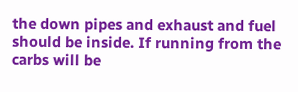the down pipes and exhaust and fuel should be inside. If running from the carbs will be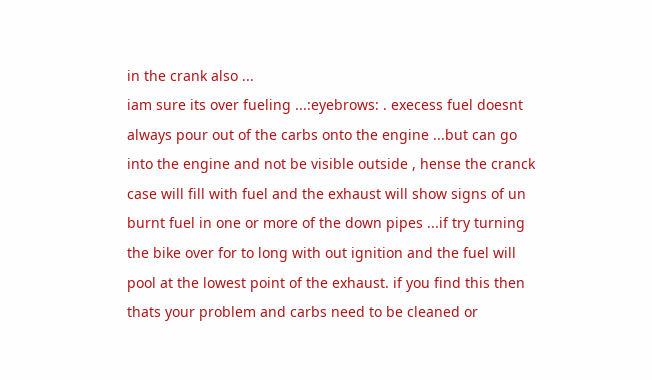in the crank also ...
iam sure its over fueling ...:eyebrows: . execess fuel doesnt always pour out of the carbs onto the engine ...but can go into the engine and not be visible outside , hense the cranck case will fill with fuel and the exhaust will show signs of un burnt fuel in one or more of the down pipes ...if try turning the bike over for to long with out ignition and the fuel will pool at the lowest point of the exhaust. if you find this then thats your problem and carbs need to be cleaned or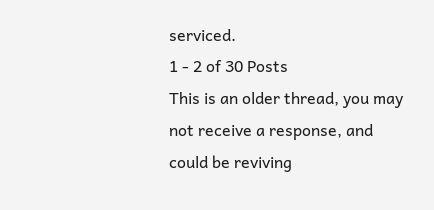serviced.
1 - 2 of 30 Posts
This is an older thread, you may not receive a response, and could be reviving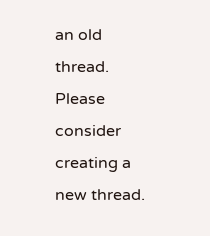an old thread. Please consider creating a new thread.